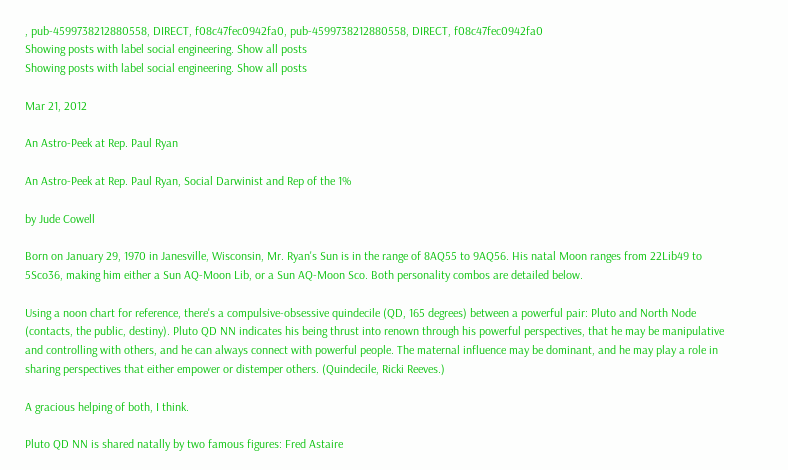, pub-4599738212880558, DIRECT, f08c47fec0942fa0, pub-4599738212880558, DIRECT, f08c47fec0942fa0
Showing posts with label social engineering. Show all posts
Showing posts with label social engineering. Show all posts

Mar 21, 2012

An Astro-Peek at Rep. Paul Ryan

An Astro-Peek at Rep. Paul Ryan, Social Darwinist and Rep of the 1%

by Jude Cowell

Born on January 29, 1970 in Janesville, Wisconsin, Mr. Ryan's Sun is in the range of 8AQ55 to 9AQ56. His natal Moon ranges from 22Lib49 to 5Sco36, making him either a Sun AQ-Moon Lib, or a Sun AQ-Moon Sco. Both personality combos are detailed below.

Using a noon chart for reference, there's a compulsive-obsessive quindecile (QD, 165 degrees) between a powerful pair: Pluto and North Node (contacts, the public, destiny). Pluto QD NN indicates his being thrust into renown through his powerful perspectives, that he may be manipulative and controlling with others, and he can always connect with powerful people. The maternal influence may be dominant, and he may play a role in sharing perspectives that either empower or distemper others. (Quindecile, Ricki Reeves.)

A gracious helping of both, I think.

Pluto QD NN is shared natally by two famous figures: Fred Astaire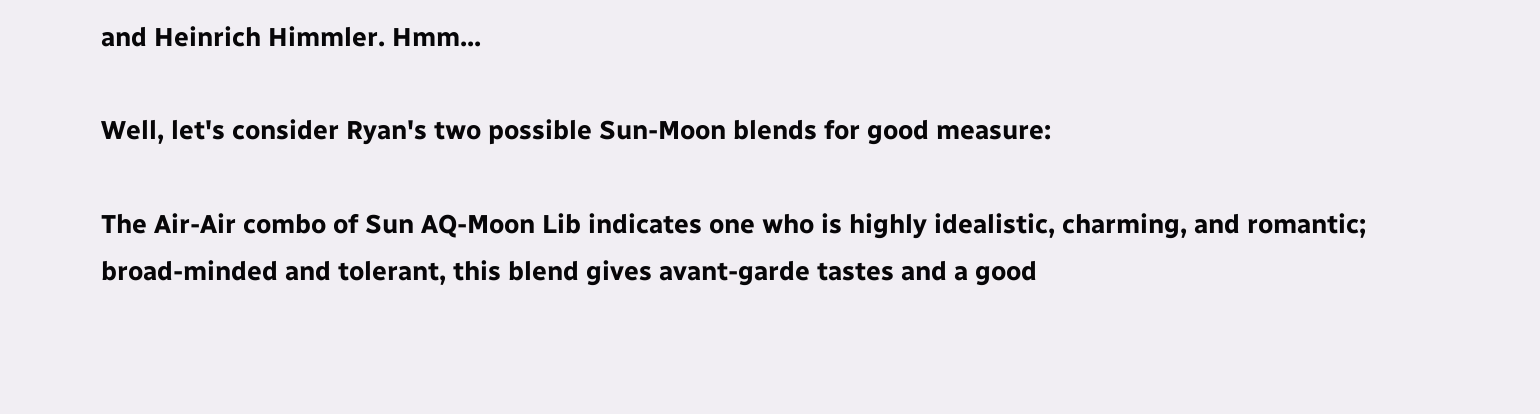and Heinrich Himmler. Hmm...

Well, let's consider Ryan's two possible Sun-Moon blends for good measure:

The Air-Air combo of Sun AQ-Moon Lib indicates one who is highly idealistic, charming, and romantic; broad-minded and tolerant, this blend gives avant-garde tastes and a good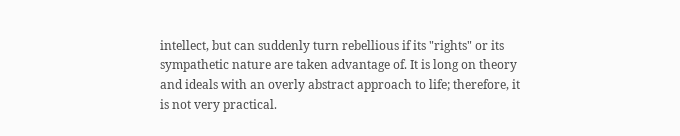intellect, but can suddenly turn rebellious if its "rights" or its sympathetic nature are taken advantage of. It is long on theory and ideals with an overly abstract approach to life; therefore, it is not very practical.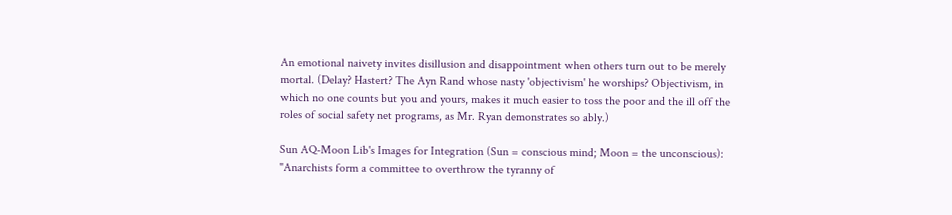An emotional naivety invites disillusion and disappointment when others turn out to be merely mortal. (Delay? Hastert? The Ayn Rand whose nasty 'objectivism' he worships? Objectivism, in which no one counts but you and yours, makes it much easier to toss the poor and the ill off the roles of social safety net programs, as Mr. Ryan demonstrates so ably.)

Sun AQ-Moon Lib's Images for Integration (Sun = conscious mind; Moon = the unconscious): "Anarchists form a committee to overthrow the tyranny of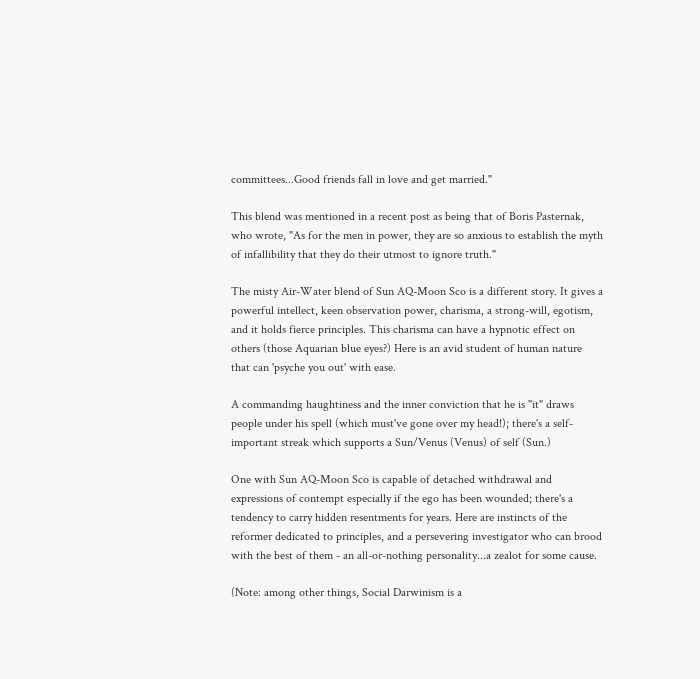committees...Good friends fall in love and get married."

This blend was mentioned in a recent post as being that of Boris Pasternak, who wrote, "As for the men in power, they are so anxious to establish the myth of infallibility that they do their utmost to ignore truth."

The misty Air-Water blend of Sun AQ-Moon Sco is a different story. It gives a powerful intellect, keen observation power, charisma, a strong-will, egotism, and it holds fierce principles. This charisma can have a hypnotic effect on others (those Aquarian blue eyes?) Here is an avid student of human nature that can 'psyche you out' with ease.

A commanding haughtiness and the inner conviction that he is "it" draws people under his spell (which must've gone over my head!); there's a self-important streak which supports a Sun/Venus (Venus) of self (Sun.)

One with Sun AQ-Moon Sco is capable of detached withdrawal and expressions of contempt especially if the ego has been wounded; there's a tendency to carry hidden resentments for years. Here are instincts of the reformer dedicated to principles, and a persevering investigator who can brood with the best of them - an all-or-nothing personality...a zealot for some cause.

(Note: among other things, Social Darwinism is a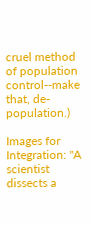cruel method of population control--make that, de-population.)

Images for Integration: "A scientist dissects a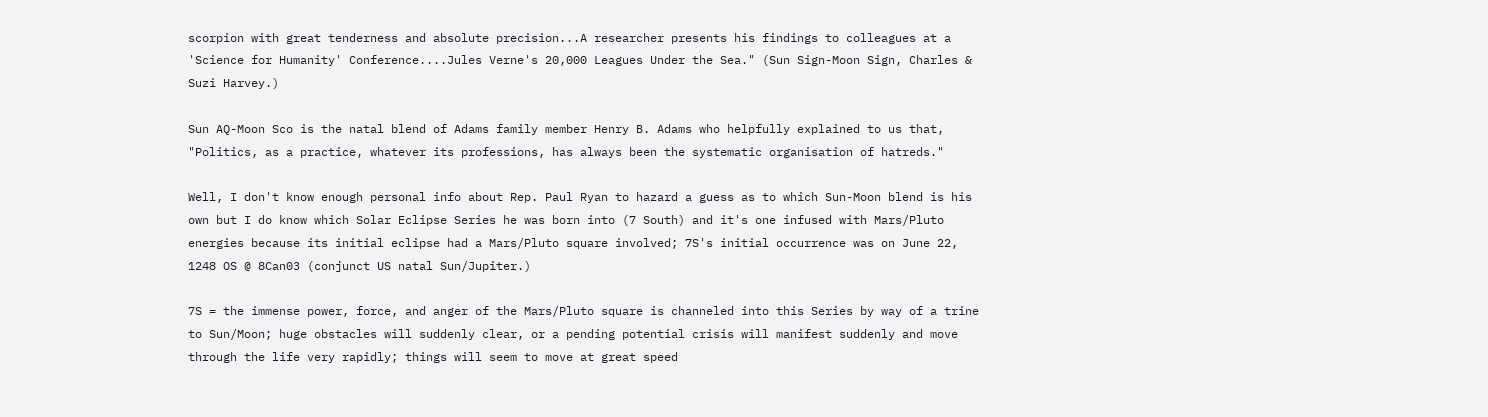scorpion with great tenderness and absolute precision...A researcher presents his findings to colleagues at a 'Science for Humanity' Conference....Jules Verne's 20,000 Leagues Under the Sea." (Sun Sign-Moon Sign, Charles & Suzi Harvey.)

Sun AQ-Moon Sco is the natal blend of Adams family member Henry B. Adams who helpfully explained to us that, "Politics, as a practice, whatever its professions, has always been the systematic organisation of hatreds."

Well, I don't know enough personal info about Rep. Paul Ryan to hazard a guess as to which Sun-Moon blend is his own but I do know which Solar Eclipse Series he was born into (7 South) and it's one infused with Mars/Pluto energies because its initial eclipse had a Mars/Pluto square involved; 7S's initial occurrence was on June 22, 1248 OS @ 8Can03 (conjunct US natal Sun/Jupiter.)

7S = the immense power, force, and anger of the Mars/Pluto square is channeled into this Series by way of a trine to Sun/Moon; huge obstacles will suddenly clear, or a pending potential crisis will manifest suddenly and move through the life very rapidly; things will seem to move at great speed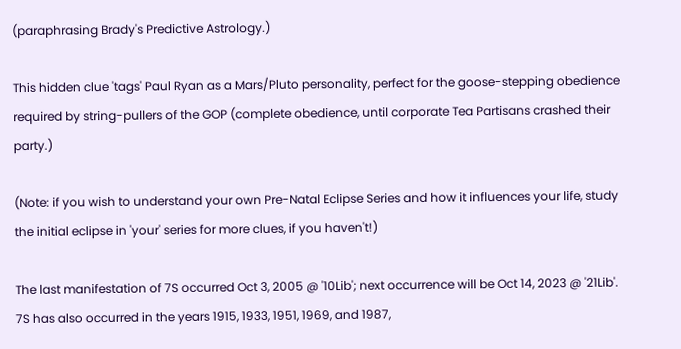(paraphrasing Brady's Predictive Astrology.)

This hidden clue 'tags' Paul Ryan as a Mars/Pluto personality, perfect for the goose-stepping obedience required by string-pullers of the GOP (complete obedience, until corporate Tea Partisans crashed their party.)

(Note: if you wish to understand your own Pre-Natal Eclipse Series and how it influences your life, study the initial eclipse in 'your' series for more clues, if you haven't!)

The last manifestation of 7S occurred Oct 3, 2005 @ '10Lib'; next occurrence will be Oct 14, 2023 @ '21Lib'. 7S has also occurred in the years 1915, 1933, 1951, 1969, and 1987,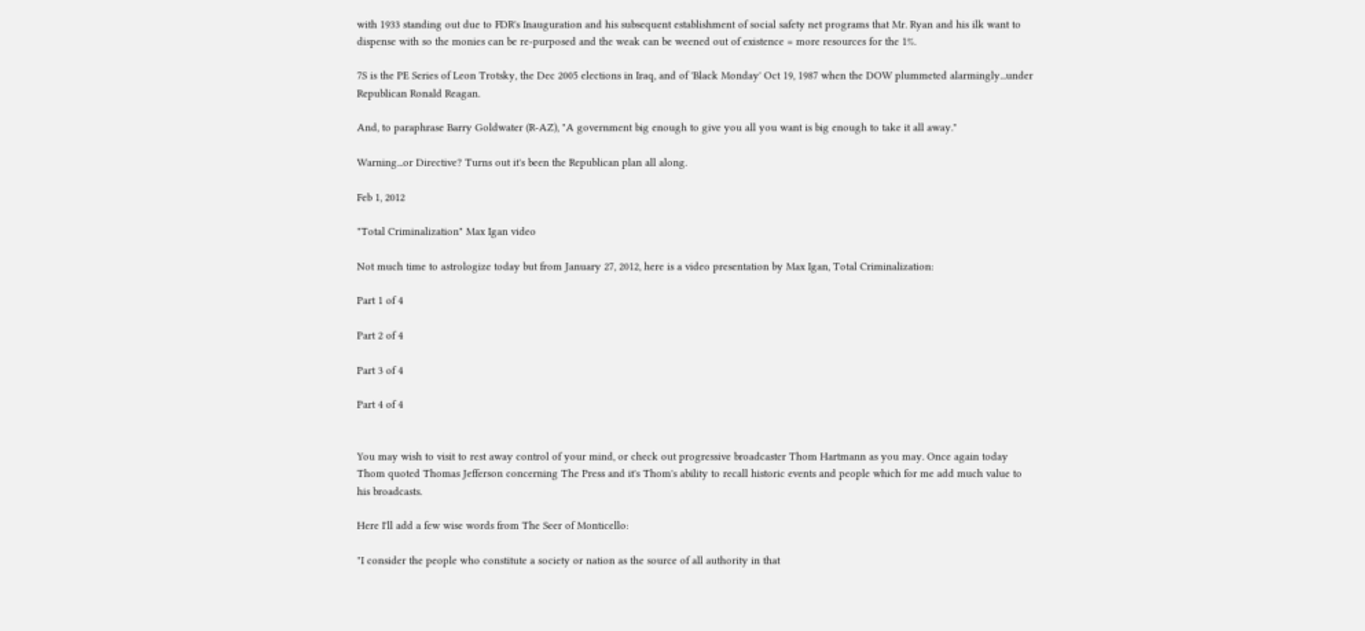with 1933 standing out due to FDR's Inauguration and his subsequent establishment of social safety net programs that Mr. Ryan and his ilk want to dispense with so the monies can be re-purposed and the weak can be weened out of existence = more resources for the 1%.

7S is the PE Series of Leon Trotsky, the Dec 2005 elections in Iraq, and of 'Black Monday' Oct 19, 1987 when the DOW plummeted alarmingly...under Republican Ronald Reagan.

And, to paraphrase Barry Goldwater (R-AZ), "A government big enough to give you all you want is big enough to take it all away."

Warning...or Directive? Turns out it's been the Republican plan all along.

Feb 1, 2012

"Total Criminalization" Max Igan video

Not much time to astrologize today but from January 27, 2012, here is a video presentation by Max Igan, Total Criminalization:

Part 1 of 4

Part 2 of 4

Part 3 of 4

Part 4 of 4


You may wish to visit to rest away control of your mind, or check out progressive broadcaster Thom Hartmann as you may. Once again today Thom quoted Thomas Jefferson concerning The Press and it's Thom's ability to recall historic events and people which for me add much value to his broadcasts.

Here I'll add a few wise words from The Seer of Monticello:

"I consider the people who constitute a society or nation as the source of all authority in that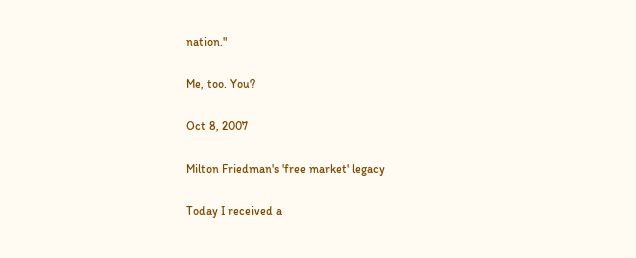nation."

Me, too. You?

Oct 8, 2007

Milton Friedman's 'free market' legacy

Today I received a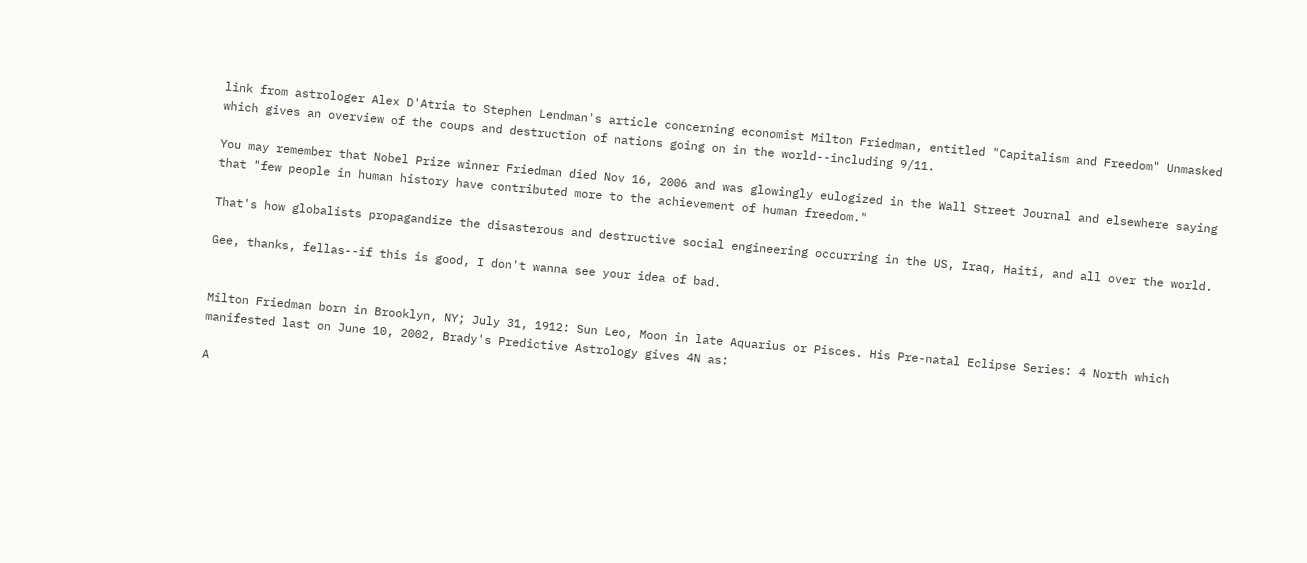link from astrologer Alex D'Atria to Stephen Lendman's article concerning economist Milton Friedman, entitled "Capitalism and Freedom" Unmasked which gives an overview of the coups and destruction of nations going on in the world--including 9/11.

You may remember that Nobel Prize winner Friedman died Nov 16, 2006 and was glowingly eulogized in the Wall Street Journal and elsewhere saying that "few people in human history have contributed more to the achievement of human freedom."

That's how globalists propagandize the disasterous and destructive social engineering occurring in the US, Iraq, Haiti, and all over the world.

Gee, thanks, fellas--if this is good, I don't wanna see your idea of bad.


Milton Friedman born in Brooklyn, NY; July 31, 1912: Sun Leo, Moon in late Aquarius or Pisces. His Pre-natal Eclipse Series: 4 North which manifested last on June 10, 2002, Brady's Predictive Astrology gives 4N as:

A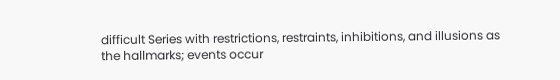difficult Series with restrictions, restraints, inhibitions, and illusions as the hallmarks; events occur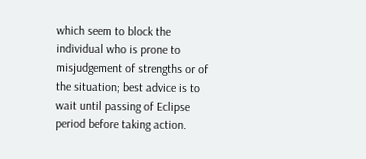which seem to block the individual who is prone to misjudgement of strengths or of the situation; best advice is to wait until passing of Eclipse period before taking action.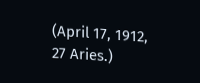(April 17, 1912, 27 Aries.)